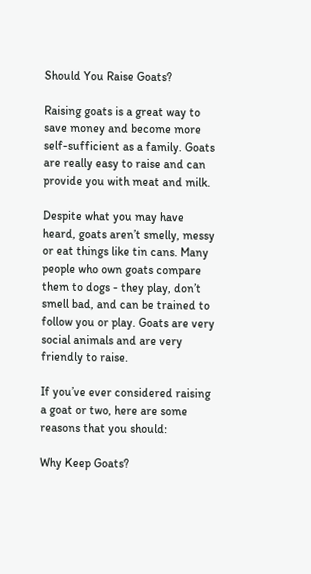Should You Raise Goats?

Raising goats is a great way to save money and become more self-sufficient as a family. Goats are really easy to raise and can provide you with meat and milk.

Despite what you may have heard, goats aren’t smelly, messy or eat things like tin cans. Many people who own goats compare them to dogs - they play, don’t smell bad, and can be trained to follow you or play. Goats are very social animals and are very friendly to raise.

If you’ve ever considered raising a goat or two, here are some reasons that you should:

Why Keep Goats?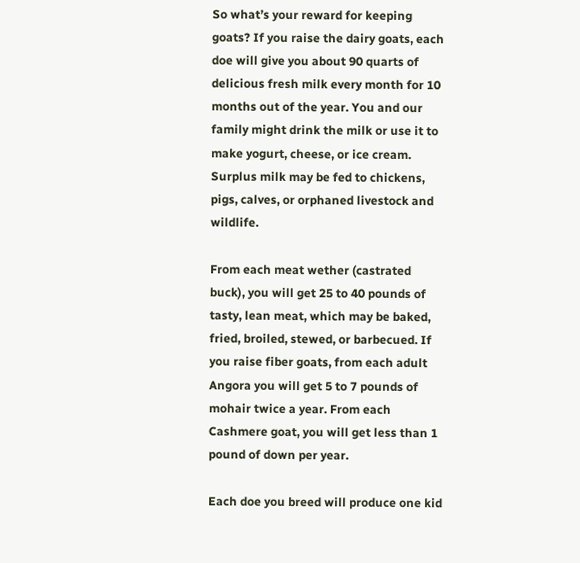So what’s your reward for keeping goats? If you raise the dairy goats, each doe will give you about 90 quarts of delicious fresh milk every month for 10 months out of the year. You and our family might drink the milk or use it to make yogurt, cheese, or ice cream. Surplus milk may be fed to chickens, pigs, calves, or orphaned livestock and wildlife.

From each meat wether (castrated buck), you will get 25 to 40 pounds of tasty, lean meat, which may be baked, fried, broiled, stewed, or barbecued. If you raise fiber goats, from each adult Angora you will get 5 to 7 pounds of mohair twice a year. From each Cashmere goat, you will get less than 1 pound of down per year.

Each doe you breed will produce one kid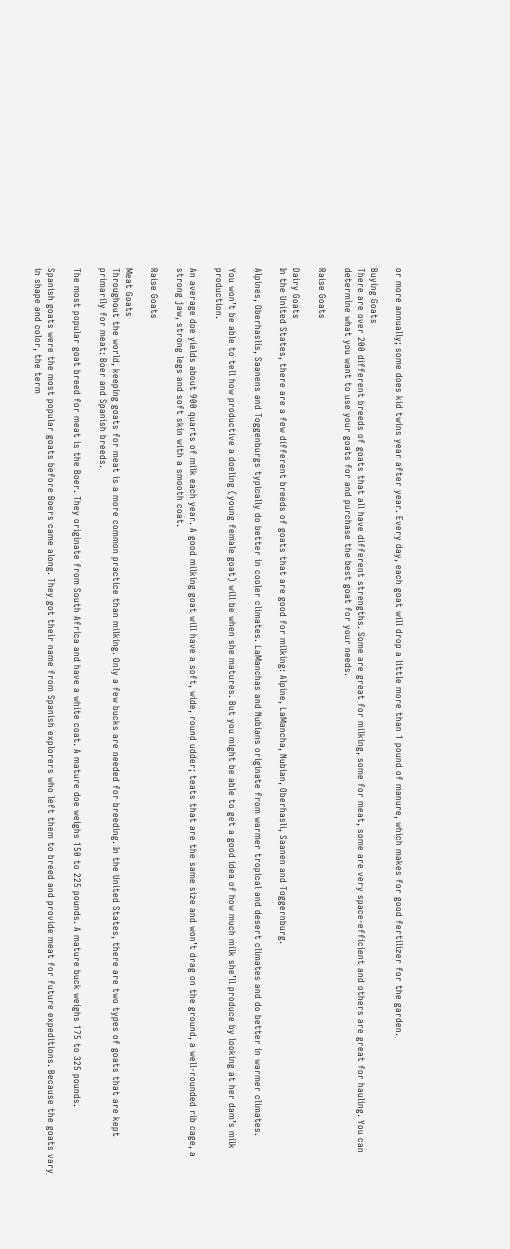or more annually; some does kid twins year after year. Every day, each goat will drop a little more than 1 pound of manure, which makes for good fertilizer for the garden.

Buying Goats
There are over 200 different breeds of goats that all have different strengths. Some are great for milking, some for meat, some are very space-efficient and others are great for hauling. You can determine what you want to use your goats for and purchase the best goat for your needs.

Raise Goats

Dairy Goats
In the United States, there are a few different breeds of goats that are good for milking: Alpine, LaMancha, Nubian, Oberhasli, Saanen and Toggernburg.

Alpines, Oberhaslis, Saanens and Toggenburgs typically do better in cooler climates. LaManchas and Nubians originate from warmer tropical and desert climates and do better in warmer climates.

You won’t be able to tell how productive a doeling (young female goat) will be when she matures. But you might be able to get a good idea of how much milk she’ll produce by looking at her dam’s milk production.

An average doe yields about 900 quarts of milk each year. A good milking goat will have a soft, wide, round udder; teats that are the same size and won’t drag on the ground, a well-rounded rib cage, a strong jaw, strong legs and soft skin with a smooth coat.

Raise Goats

Meat Goats
Throughout the world, keeping goats for meat is a more common practice than milking. Only a few bucks are needed for breeding. In the United States, there are two types of goats that are kept primarily for meat: Boer and Spanish breeds.

The most popular goat breed for meat is the Boer. They originate from South Africa and have a white coat. A mature doe weighs 150 to 225 pounds. A mature buck weighs 175 to 325 pounds.

Spanish goats were the most popular goats before Boers came along. They got their name from Spanish explorers who left them to breed and provide meat for future expeditions. Because the goats vary in shape and color, the term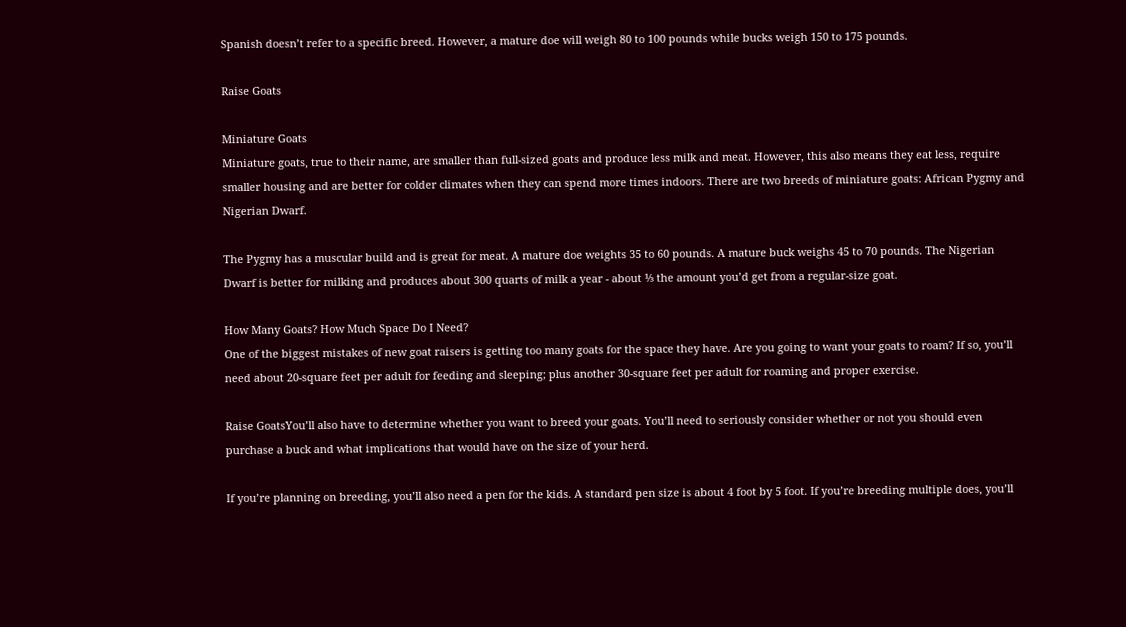Spanish doesn’t refer to a specific breed. However, a mature doe will weigh 80 to 100 pounds while bucks weigh 150 to 175 pounds.

Raise Goats

Miniature Goats
Miniature goats, true to their name, are smaller than full-sized goats and produce less milk and meat. However, this also means they eat less, require smaller housing and are better for colder climates when they can spend more times indoors. There are two breeds of miniature goats: African Pygmy and Nigerian Dwarf.

The Pygmy has a muscular build and is great for meat. A mature doe weights 35 to 60 pounds. A mature buck weighs 45 to 70 pounds. The Nigerian Dwarf is better for milking and produces about 300 quarts of milk a year - about ⅓ the amount you’d get from a regular-size goat.

How Many Goats? How Much Space Do I Need?
One of the biggest mistakes of new goat raisers is getting too many goats for the space they have. Are you going to want your goats to roam? If so, you’ll need about 20-square feet per adult for feeding and sleeping; plus another 30-square feet per adult for roaming and proper exercise.

Raise GoatsYou’ll also have to determine whether you want to breed your goats. You’ll need to seriously consider whether or not you should even purchase a buck and what implications that would have on the size of your herd.

If you’re planning on breeding, you’ll also need a pen for the kids. A standard pen size is about 4 foot by 5 foot. If you’re breeding multiple does, you’ll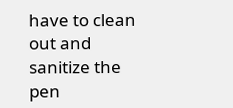have to clean out and sanitize the pen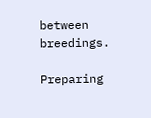between breedings.

Preparing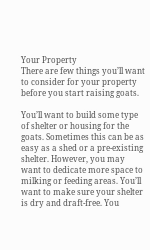Your Property
There are few things you’ll want to consider for your property before you start raising goats.

You’ll want to build some type of shelter or housing for the goats. Sometimes this can be as easy as a shed or a pre-existing shelter. However, you may want to dedicate more space to milking or feeding areas. You’ll want to make sure your shelter is dry and draft-free. You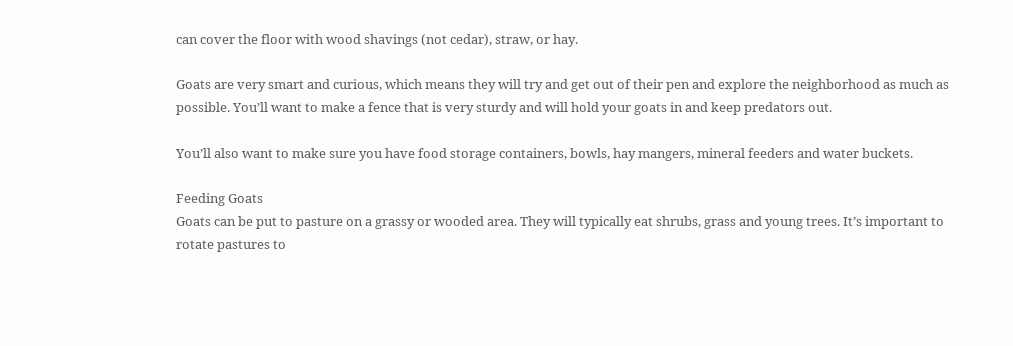can cover the floor with wood shavings (not cedar), straw, or hay.

Goats are very smart and curious, which means they will try and get out of their pen and explore the neighborhood as much as possible. You’ll want to make a fence that is very sturdy and will hold your goats in and keep predators out.

You’ll also want to make sure you have food storage containers, bowls, hay mangers, mineral feeders and water buckets.

Feeding Goats
Goats can be put to pasture on a grassy or wooded area. They will typically eat shrubs, grass and young trees. It’s important to rotate pastures to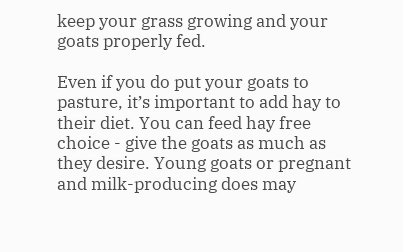keep your grass growing and your goats properly fed.

Even if you do put your goats to pasture, it’s important to add hay to their diet. You can feed hay free choice - give the goats as much as they desire. Young goats or pregnant and milk-producing does may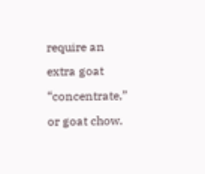require an extra goat “concentrate,” or goat chow.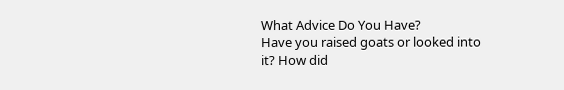What Advice Do You Have?
Have you raised goats or looked into it? How did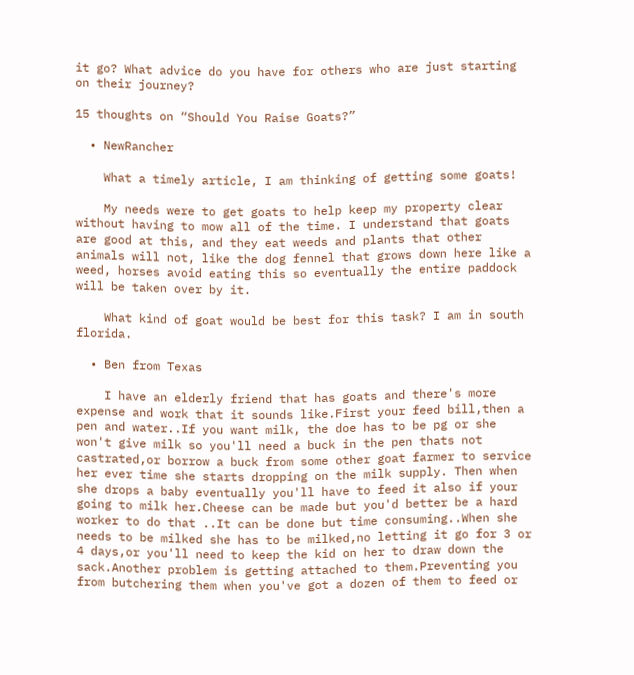it go? What advice do you have for others who are just starting on their journey?

15 thoughts on “Should You Raise Goats?”

  • NewRancher

    What a timely article, I am thinking of getting some goats!

    My needs were to get goats to help keep my property clear without having to mow all of the time. I understand that goats are good at this, and they eat weeds and plants that other animals will not, like the dog fennel that grows down here like a weed, horses avoid eating this so eventually the entire paddock will be taken over by it.

    What kind of goat would be best for this task? I am in south florida.

  • Ben from Texas

    I have an elderly friend that has goats and there's more expense and work that it sounds like.First your feed bill,then a pen and water..If you want milk, the doe has to be pg or she won't give milk so you'll need a buck in the pen thats not castrated,or borrow a buck from some other goat farmer to service her ever time she starts dropping on the milk supply. Then when she drops a baby eventually you'll have to feed it also if your going to milk her.Cheese can be made but you'd better be a hard worker to do that ..It can be done but time consuming..When she needs to be milked she has to be milked,no letting it go for 3 or 4 days,or you'll need to keep the kid on her to draw down the sack.Another problem is getting attached to them.Preventing you from butchering them when you've got a dozen of them to feed or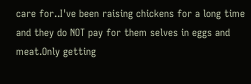care for..I've been raising chickens for a long time and they do NOT pay for them selves in eggs and meat.Only getting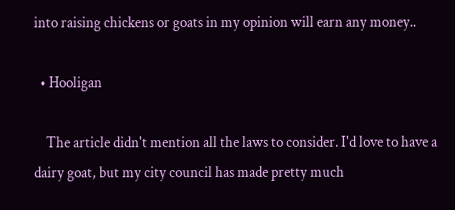into raising chickens or goats in my opinion will earn any money..

  • Hooligan

    The article didn't mention all the laws to consider. I'd love to have a dairy goat, but my city council has made pretty much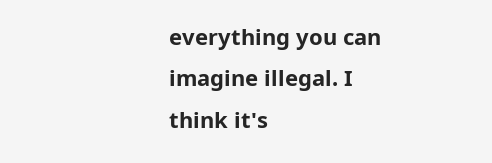everything you can imagine illegal. I think it's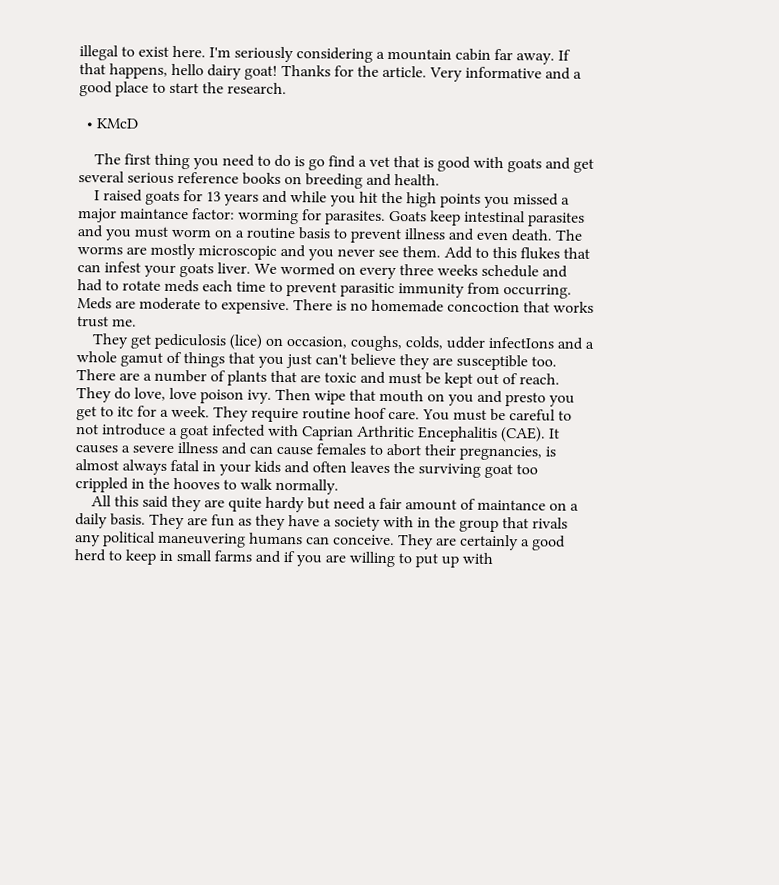illegal to exist here. I'm seriously considering a mountain cabin far away. If that happens, hello dairy goat! Thanks for the article. Very informative and a good place to start the research.

  • KMcD

    The first thing you need to do is go find a vet that is good with goats and get several serious reference books on breeding and health.
    I raised goats for 13 years and while you hit the high points you missed a major maintance factor: worming for parasites. Goats keep intestinal parasites and you must worm on a routine basis to prevent illness and even death. The worms are mostly microscopic and you never see them. Add to this flukes that can infest your goats liver. We wormed on every three weeks schedule and had to rotate meds each time to prevent parasitic immunity from occurring. Meds are moderate to expensive. There is no homemade concoction that works trust me.
    They get pediculosis (lice) on occasion, coughs, colds, udder infectIons and a whole gamut of things that you just can't believe they are susceptible too. There are a number of plants that are toxic and must be kept out of reach. They do love, love poison ivy. Then wipe that mouth on you and presto you get to itc for a week. They require routine hoof care. You must be careful to not introduce a goat infected with Caprian Arthritic Encephalitis (CAE). It causes a severe illness and can cause females to abort their pregnancies, is almost always fatal in your kids and often leaves the surviving goat too crippled in the hooves to walk normally.
    All this said they are quite hardy but need a fair amount of maintance on a daily basis. They are fun as they have a society with in the group that rivals any political maneuvering humans can conceive. They are certainly a good herd to keep in small farms and if you are willing to put up with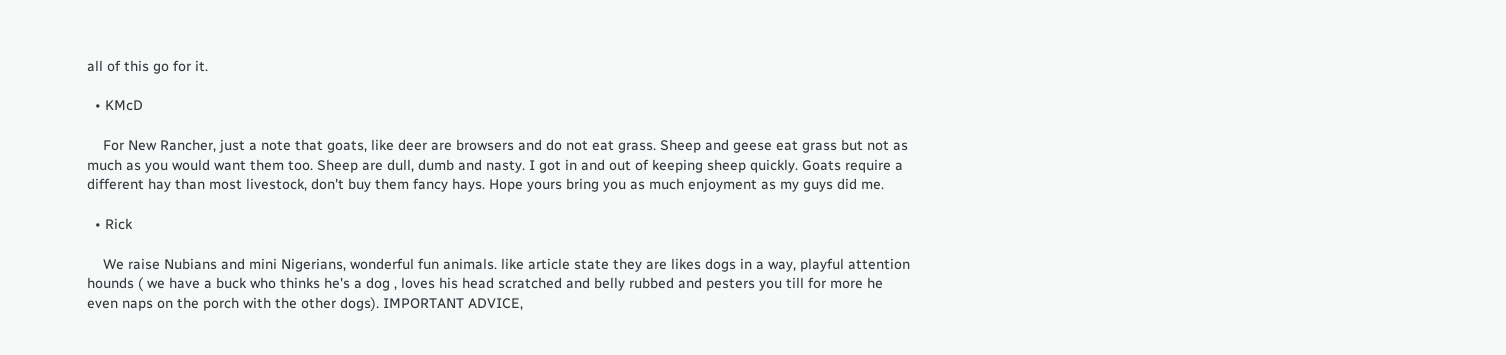all of this go for it.

  • KMcD

    For New Rancher, just a note that goats, like deer are browsers and do not eat grass. Sheep and geese eat grass but not as much as you would want them too. Sheep are dull, dumb and nasty. I got in and out of keeping sheep quickly. Goats require a different hay than most livestock, don't buy them fancy hays. Hope yours bring you as much enjoyment as my guys did me.

  • Rick

    We raise Nubians and mini Nigerians, wonderful fun animals. like article state they are likes dogs in a way, playful attention hounds ( we have a buck who thinks he's a dog , loves his head scratched and belly rubbed and pesters you till for more he even naps on the porch with the other dogs). IMPORTANT ADVICE,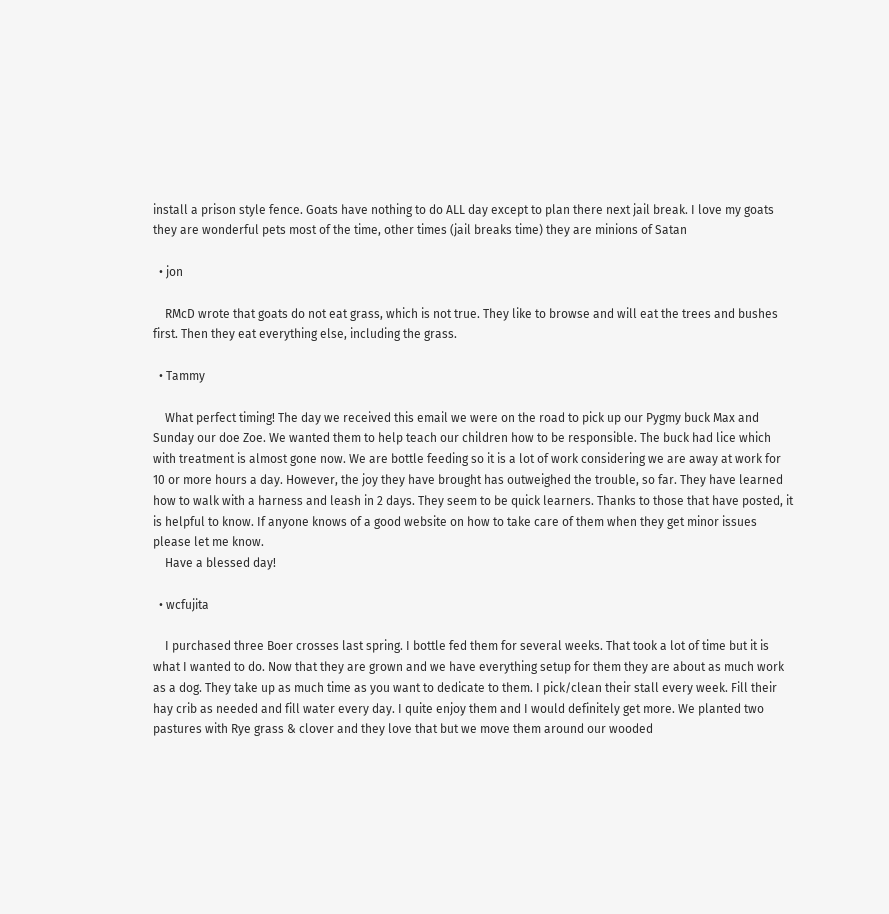install a prison style fence. Goats have nothing to do ALL day except to plan there next jail break. I love my goats they are wonderful pets most of the time, other times (jail breaks time) they are minions of Satan

  • jon

    RMcD wrote that goats do not eat grass, which is not true. They like to browse and will eat the trees and bushes first. Then they eat everything else, including the grass.

  • Tammy

    What perfect timing! The day we received this email we were on the road to pick up our Pygmy buck Max and Sunday our doe Zoe. We wanted them to help teach our children how to be responsible. The buck had lice which with treatment is almost gone now. We are bottle feeding so it is a lot of work considering we are away at work for 10 or more hours a day. However, the joy they have brought has outweighed the trouble, so far. They have learned how to walk with a harness and leash in 2 days. They seem to be quick learners. Thanks to those that have posted, it is helpful to know. If anyone knows of a good website on how to take care of them when they get minor issues please let me know.
    Have a blessed day!

  • wcfujita

    I purchased three Boer crosses last spring. I bottle fed them for several weeks. That took a lot of time but it is what I wanted to do. Now that they are grown and we have everything setup for them they are about as much work as a dog. They take up as much time as you want to dedicate to them. I pick/clean their stall every week. Fill their hay crib as needed and fill water every day. I quite enjoy them and I would definitely get more. We planted two pastures with Rye grass & clover and they love that but we move them around our wooded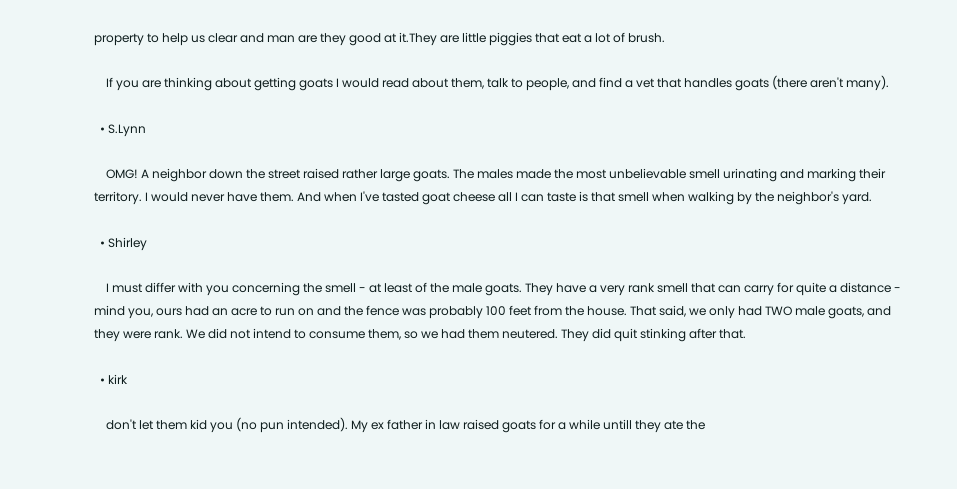property to help us clear and man are they good at it.They are little piggies that eat a lot of brush.

    If you are thinking about getting goats I would read about them, talk to people, and find a vet that handles goats (there aren't many).

  • S.Lynn

    OMG! A neighbor down the street raised rather large goats. The males made the most unbelievable smell urinating and marking their territory. I would never have them. And when I've tasted goat cheese all I can taste is that smell when walking by the neighbor's yard.

  • Shirley

    I must differ with you concerning the smell - at least of the male goats. They have a very rank smell that can carry for quite a distance - mind you, ours had an acre to run on and the fence was probably 100 feet from the house. That said, we only had TWO male goats, and they were rank. We did not intend to consume them, so we had them neutered. They did quit stinking after that.

  • kirk

    don't let them kid you (no pun intended). My ex father in law raised goats for a while untill they ate the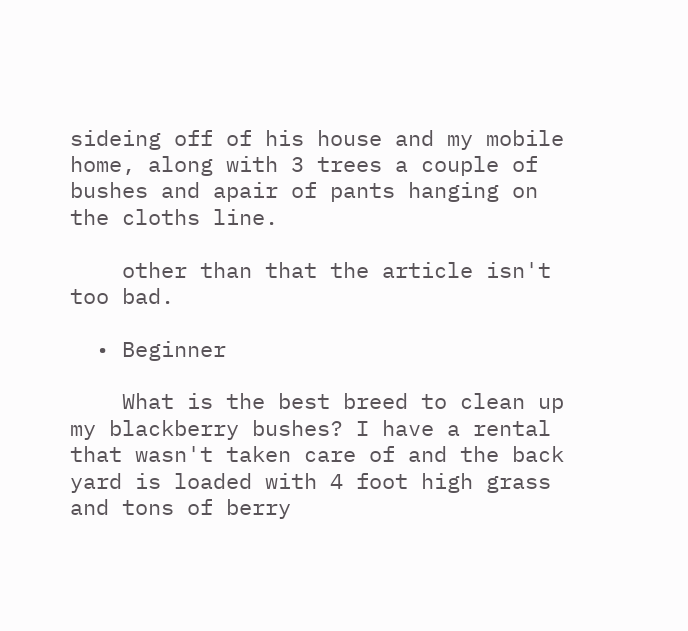sideing off of his house and my mobile home, along with 3 trees a couple of bushes and apair of pants hanging on the cloths line.

    other than that the article isn't too bad.

  • Beginner

    What is the best breed to clean up my blackberry bushes? I have a rental that wasn't taken care of and the back yard is loaded with 4 foot high grass and tons of berry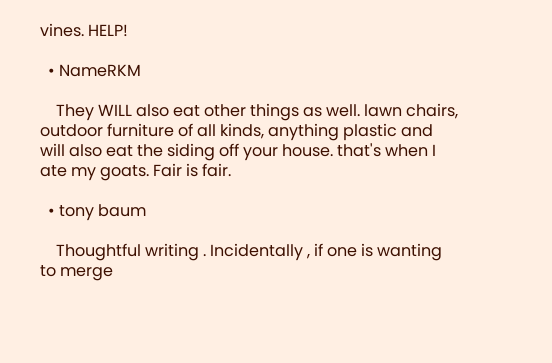vines. HELP!

  • NameRKM

    They WILL also eat other things as well. lawn chairs, outdoor furniture of all kinds, anything plastic and will also eat the siding off your house. that's when I ate my goats. Fair is fair.

  • tony baum

    Thoughtful writing . Incidentally , if one is wanting to merge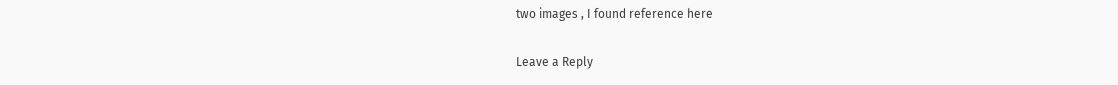two images , I found reference here

Leave a Reply